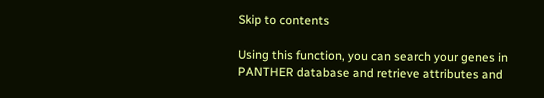Skip to contents

Using this function, you can search your genes in PANTHER database and retrieve attributes and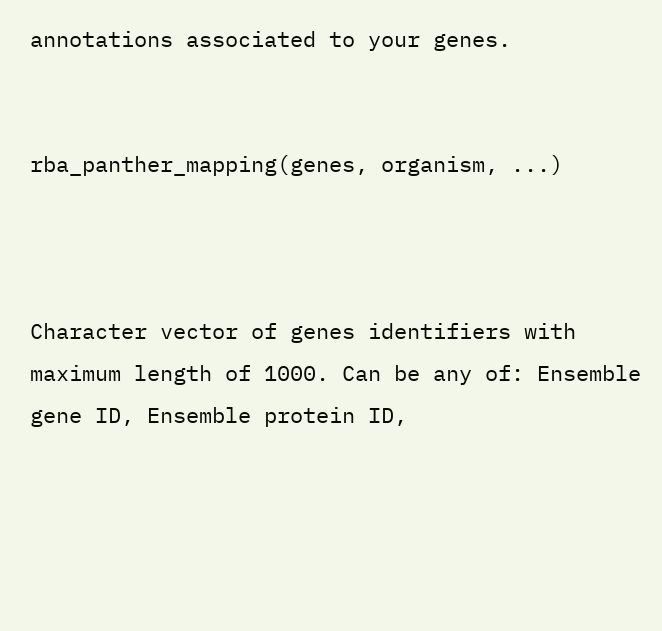annotations associated to your genes.


rba_panther_mapping(genes, organism, ...)



Character vector of genes identifiers with maximum length of 1000. Can be any of: Ensemble gene ID, Ensemble protein ID,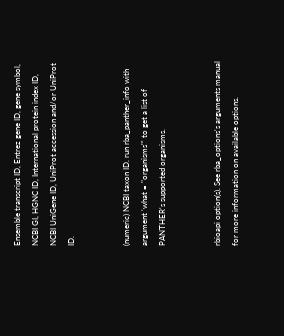Ensemble transcript ID, Entrez gene ID, gene symbol, NCBI GI, HGNC ID, International protein index ID, NCBI UniGene ID, UniProt accession and/or UniProt ID.


(numeric) NCBI taxon ID. run rba_panther_info with argument 'what = "organisms"' to get a list of PANTHER's supported organisms.


rbioapi option(s). See rba_options's arguments manual for more information on available options.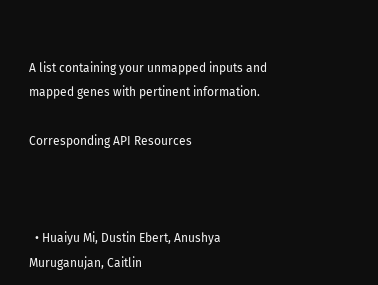A list containing your unmapped inputs and mapped genes with pertinent information.

Corresponding API Resources



  • Huaiyu Mi, Dustin Ebert, Anushya Muruganujan, Caitlin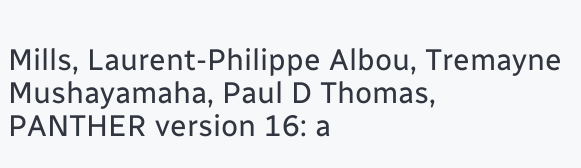Mills, Laurent-Philippe Albou, Tremayne Mushayamaha, Paul D Thomas, PANTHER version 16: a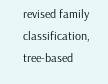revised family classification, tree-based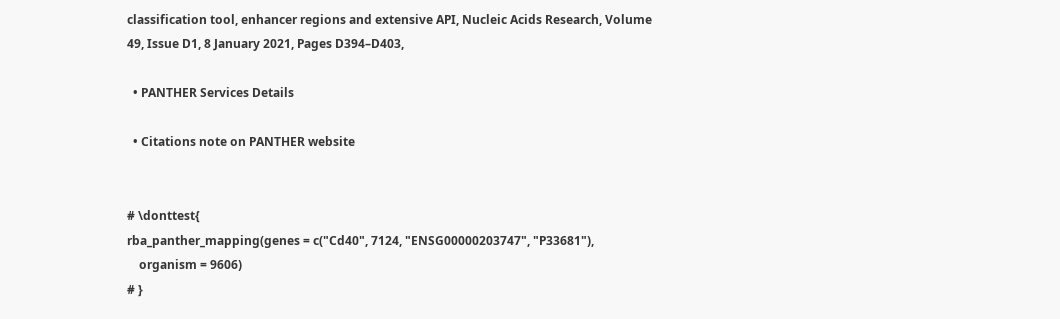classification tool, enhancer regions and extensive API, Nucleic Acids Research, Volume 49, Issue D1, 8 January 2021, Pages D394–D403,

  • PANTHER Services Details

  • Citations note on PANTHER website


# \donttest{
rba_panther_mapping(genes = c("Cd40", 7124, "ENSG00000203747", "P33681"),
    organism = 9606)
# }